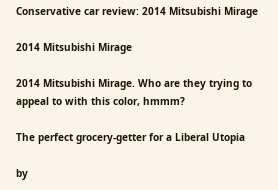Conservative car review: 2014 Mitsubishi Mirage

2014 Mitsubishi Mirage

2014 Mitsubishi Mirage. Who are they trying to appeal to with this color, hmmm?

The perfect grocery-getter for a Liberal Utopia

by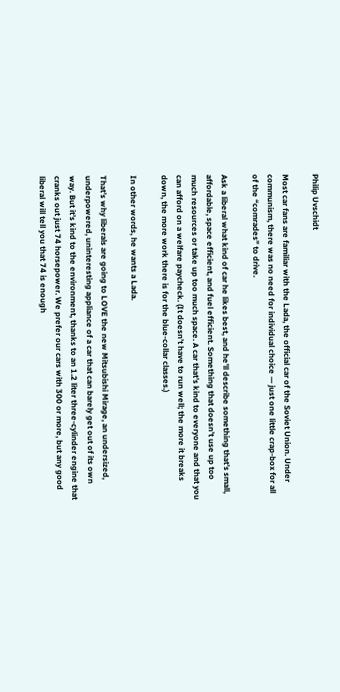Philip Uvschidt

Most car fans are familiar with the Lada, the official car of the Soviet Union. Under communism, there was no need for individual choice — just one little crap-box for all of the “comrades” to drive.

Ask a liberal what kind of car he likes best, and he’ll describe something that’s small, affordable, space efficient, and fuel efficient. Something that doesn’t use up too much resources or take up too much space. A car that’s kind to everyone and that you can afford on a welfare paycheck. (It doesn’t have to run well; the more it breaks down, the more work there is for the blue-collar classes.)

In other words, he wants a Lada.

That’s why liberals are going to LOVE the new Mitsubishi Mirage, an undersized, underpowered, uninteresting appliance of a car that can barely get out of its own way. But it’s kind to the environment, thanks to an 1.2 liter three-cylinder engine that cranks out just 74 horsepower. We prefer our cars with 300 or more, but any good liberal will tell you that 74 is enough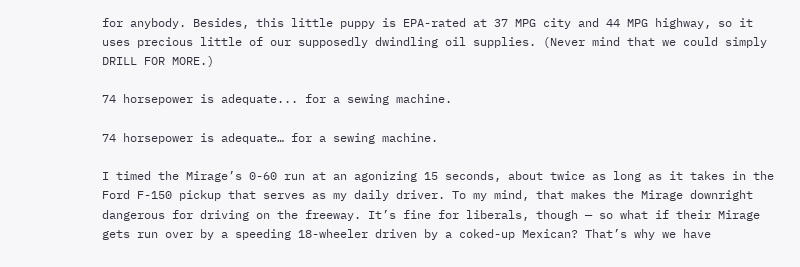for anybody. Besides, this little puppy is EPA-rated at 37 MPG city and 44 MPG highway, so it uses precious little of our supposedly dwindling oil supplies. (Never mind that we could simply DRILL FOR MORE.)

74 horsepower is adequate... for a sewing machine.

74 horsepower is adequate… for a sewing machine.

I timed the Mirage’s 0-60 run at an agonizing 15 seconds, about twice as long as it takes in the Ford F-150 pickup that serves as my daily driver. To my mind, that makes the Mirage downright dangerous for driving on the freeway. It’s fine for liberals, though — so what if their Mirage gets run over by a speeding 18-wheeler driven by a coked-up Mexican? That’s why we have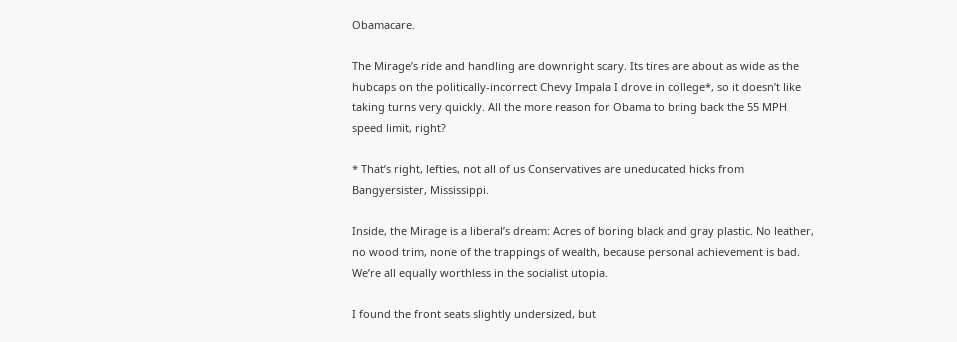Obamacare.

The Mirage’s ride and handling are downright scary. Its tires are about as wide as the hubcaps on the politically-incorrect Chevy Impala I drove in college*, so it doesn’t like taking turns very quickly. All the more reason for Obama to bring back the 55 MPH speed limit, right?

* That’s right, lefties, not all of us Conservatives are uneducated hicks from Bangyersister, Mississippi.

Inside, the Mirage is a liberal’s dream: Acres of boring black and gray plastic. No leather, no wood trim, none of the trappings of wealth, because personal achievement is bad. We’re all equally worthless in the socialist utopia.

I found the front seats slightly undersized, but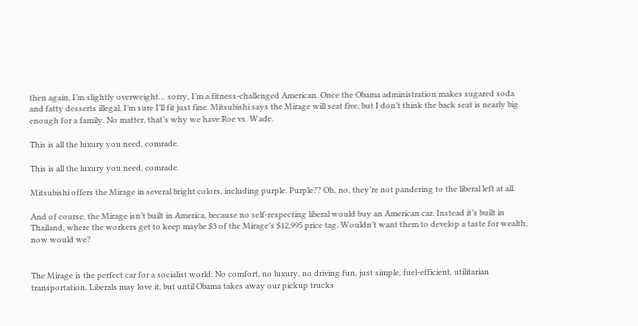then again, I’m slightly overweight… sorry, I’m a fitness-challenged American. Once the Obama administration makes sugared soda and fatty desserts illegal, I’m sure I’ll fit just fine. Mitsubishi says the Mirage will seat five, but I don’t think the back seat is nearly big enough for a family. No matter, that’s why we have Roe vs. Wade.

This is all the luxury you need, comrade.

This is all the luxury you need, comrade.

Mitsubishi offers the Mirage in several bright colors, including purple. Purple?? Oh, no, they’re not pandering to the liberal left at all.

And of course, the Mirage isn’t built in America, because no self-respecting liberal would buy an American car. Instead it’s built in Thailand, where the workers get to keep maybe $3 of the Mirage’s $12,995 price tag. Wouldn’t want them to develop a taste for wealth, now would we?


The Mirage is the perfect car for a socialist world: No comfort, no luxury, no driving fun, just simple, fuel-efficient, utilitarian transportation. Liberals may love it, but until Obama takes away our pickup trucks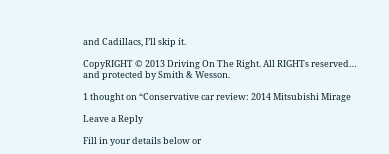and Cadillacs, I’ll skip it.

CopyRIGHT © 2013 Driving On The Right. All RIGHTs reserved… and protected by Smith & Wesson.

1 thought on “Conservative car review: 2014 Mitsubishi Mirage

Leave a Reply

Fill in your details below or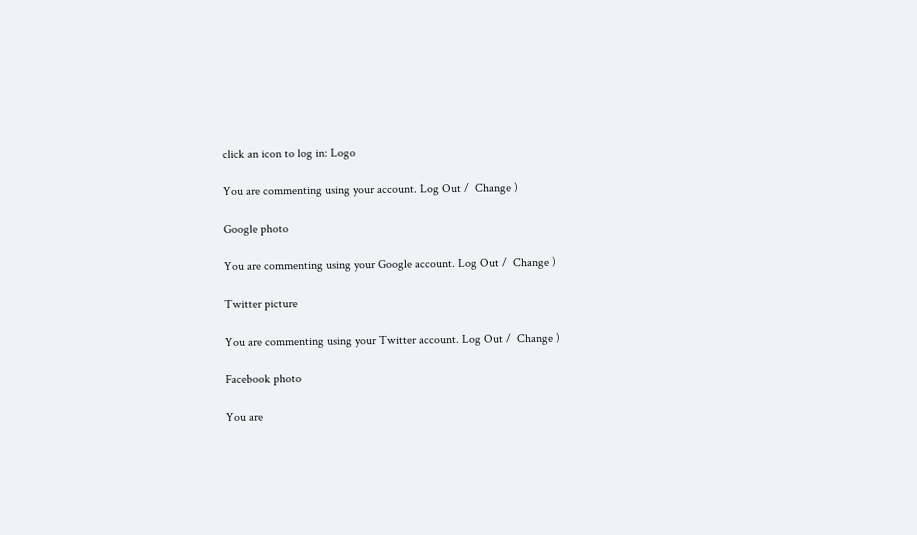click an icon to log in: Logo

You are commenting using your account. Log Out /  Change )

Google photo

You are commenting using your Google account. Log Out /  Change )

Twitter picture

You are commenting using your Twitter account. Log Out /  Change )

Facebook photo

You are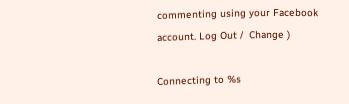commenting using your Facebook account. Log Out /  Change )

Connecting to %s